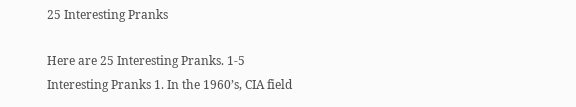25 Interesting Pranks

Here are 25 Interesting Pranks. 1-5 Interesting Pranks 1. In the 1960’s, CIA field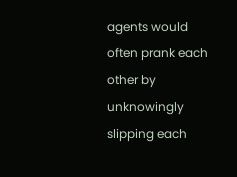agents would often prank each other by unknowingly slipping each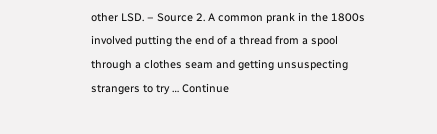other LSD. – Source 2. A common prank in the 1800s involved putting the end of a thread from a spool through a clothes seam and getting unsuspecting strangers to try … Continue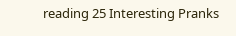reading 25 Interesting Pranks